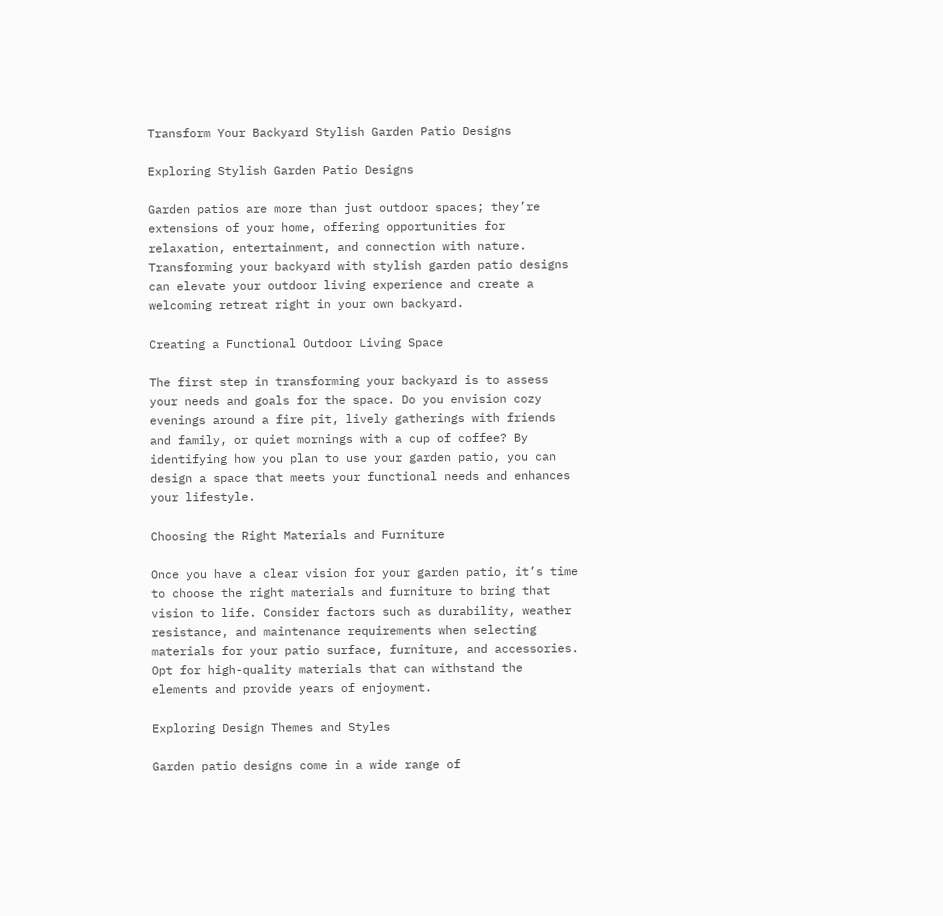Transform Your Backyard Stylish Garden Patio Designs

Exploring Stylish Garden Patio Designs

Garden patios are more than just outdoor spaces; they’re extensions of your home, offering opportunities for relaxation, entertainment, and connection with nature. Transforming your backyard with stylish garden patio designs can elevate your outdoor living experience and create a welcoming retreat right in your own backyard.

Creating a Functional Outdoor Living Space

The first step in transforming your backyard is to assess your needs and goals for the space. Do you envision cozy evenings around a fire pit, lively gatherings with friends and family, or quiet mornings with a cup of coffee? By identifying how you plan to use your garden patio, you can design a space that meets your functional needs and enhances your lifestyle.

Choosing the Right Materials and Furniture

Once you have a clear vision for your garden patio, it’s time to choose the right materials and furniture to bring that vision to life. Consider factors such as durability, weather resistance, and maintenance requirements when selecting materials for your patio surface, furniture, and accessories. Opt for high-quality materials that can withstand the elements and provide years of enjoyment.

Exploring Design Themes and Styles

Garden patio designs come in a wide range of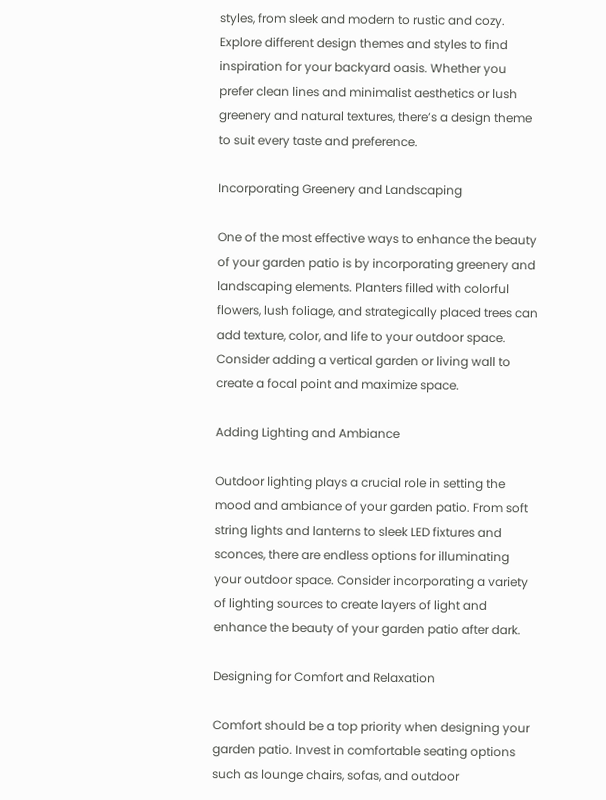styles, from sleek and modern to rustic and cozy. Explore different design themes and styles to find inspiration for your backyard oasis. Whether you prefer clean lines and minimalist aesthetics or lush greenery and natural textures, there’s a design theme to suit every taste and preference.

Incorporating Greenery and Landscaping

One of the most effective ways to enhance the beauty of your garden patio is by incorporating greenery and landscaping elements. Planters filled with colorful flowers, lush foliage, and strategically placed trees can add texture, color, and life to your outdoor space. Consider adding a vertical garden or living wall to create a focal point and maximize space.

Adding Lighting and Ambiance

Outdoor lighting plays a crucial role in setting the mood and ambiance of your garden patio. From soft string lights and lanterns to sleek LED fixtures and sconces, there are endless options for illuminating your outdoor space. Consider incorporating a variety of lighting sources to create layers of light and enhance the beauty of your garden patio after dark.

Designing for Comfort and Relaxation

Comfort should be a top priority when designing your garden patio. Invest in comfortable seating options such as lounge chairs, sofas, and outdoor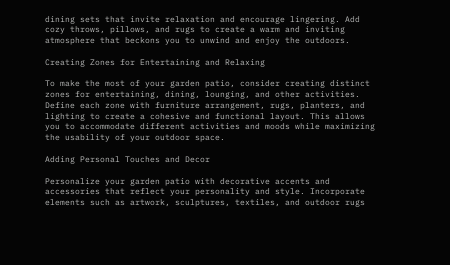dining sets that invite relaxation and encourage lingering. Add cozy throws, pillows, and rugs to create a warm and inviting atmosphere that beckons you to unwind and enjoy the outdoors.

Creating Zones for Entertaining and Relaxing

To make the most of your garden patio, consider creating distinct zones for entertaining, dining, lounging, and other activities. Define each zone with furniture arrangement, rugs, planters, and lighting to create a cohesive and functional layout. This allows you to accommodate different activities and moods while maximizing the usability of your outdoor space.

Adding Personal Touches and Decor

Personalize your garden patio with decorative accents and accessories that reflect your personality and style. Incorporate elements such as artwork, sculptures, textiles, and outdoor rugs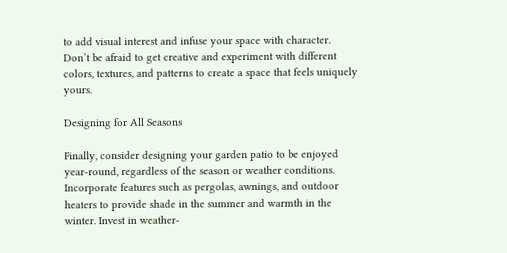to add visual interest and infuse your space with character. Don’t be afraid to get creative and experiment with different colors, textures, and patterns to create a space that feels uniquely yours.

Designing for All Seasons

Finally, consider designing your garden patio to be enjoyed year-round, regardless of the season or weather conditions. Incorporate features such as pergolas, awnings, and outdoor heaters to provide shade in the summer and warmth in the winter. Invest in weather-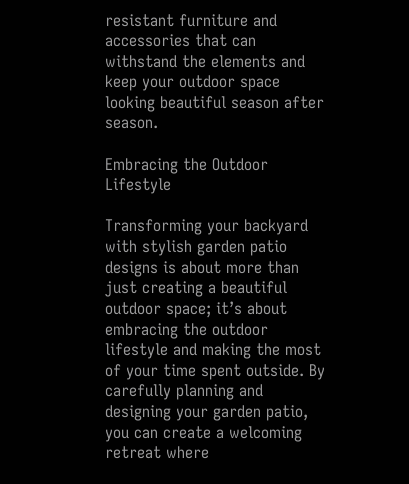resistant furniture and accessories that can withstand the elements and keep your outdoor space looking beautiful season after season.

Embracing the Outdoor Lifestyle

Transforming your backyard with stylish garden patio designs is about more than just creating a beautiful outdoor space; it’s about embracing the outdoor lifestyle and making the most of your time spent outside. By carefully planning and designing your garden patio, you can create a welcoming retreat where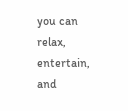you can relax, entertain, and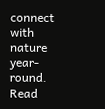connect with nature year-round. Read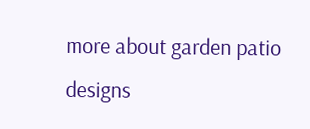more about garden patio designs